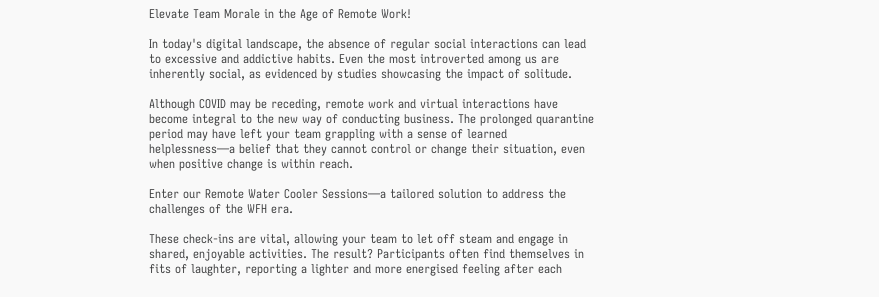Elevate Team Morale in the Age of Remote Work!

In today's digital landscape, the absence of regular social interactions can lead to excessive and addictive habits. Even the most introverted among us are inherently social, as evidenced by studies showcasing the impact of solitude.

Although COVID may be receding, remote work and virtual interactions have become integral to the new way of conducting business. The prolonged quarantine period may have left your team grappling with a sense of learned helplessness—a belief that they cannot control or change their situation, even when positive change is within reach.

Enter our Remote Water Cooler Sessions—a tailored solution to address the challenges of the WFH era.

These check-ins are vital, allowing your team to let off steam and engage in shared, enjoyable activities. The result? Participants often find themselves in fits of laughter, reporting a lighter and more energised feeling after each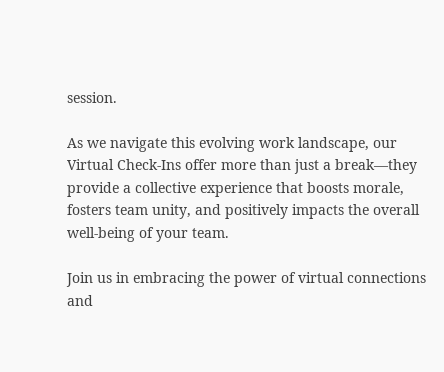session.

As we navigate this evolving work landscape, our Virtual Check-Ins offer more than just a break—they provide a collective experience that boosts morale, fosters team unity, and positively impacts the overall well-being of your team.

Join us in embracing the power of virtual connections and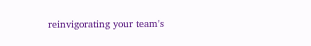reinvigorating your team's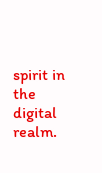spirit in the digital realm.